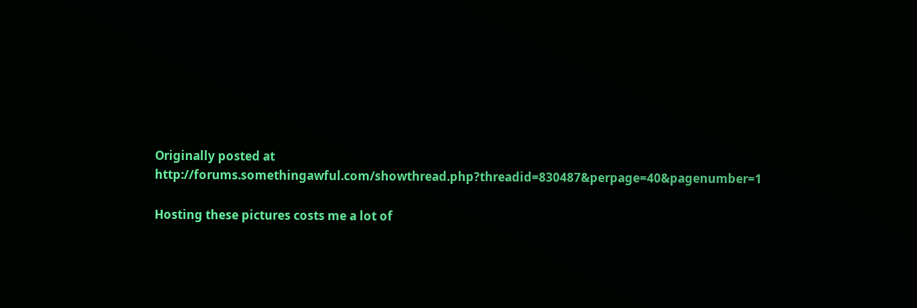Originally posted at http://forums.somethingawful.com/showthread.php?threadid=830487&perpage=40&pagenumber=1

Hosting these pictures costs me a lot of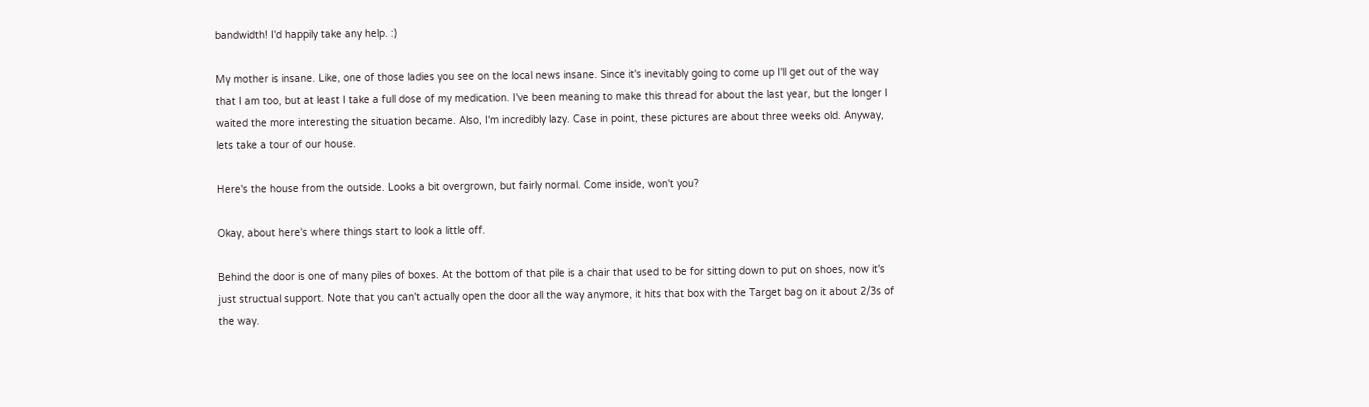bandwidth! I'd happily take any help. :)

My mother is insane. Like, one of those ladies you see on the local news insane. Since it's inevitably going to come up I'll get out of the way that I am too, but at least I take a full dose of my medication. I've been meaning to make this thread for about the last year, but the longer I waited the more interesting the situation became. Also, I'm incredibly lazy. Case in point, these pictures are about three weeks old. Anyway, lets take a tour of our house.

Here's the house from the outside. Looks a bit overgrown, but fairly normal. Come inside, won't you?

Okay, about here's where things start to look a little off.

Behind the door is one of many piles of boxes. At the bottom of that pile is a chair that used to be for sitting down to put on shoes, now it's just structual support. Note that you can't actually open the door all the way anymore, it hits that box with the Target bag on it about 2/3s of the way.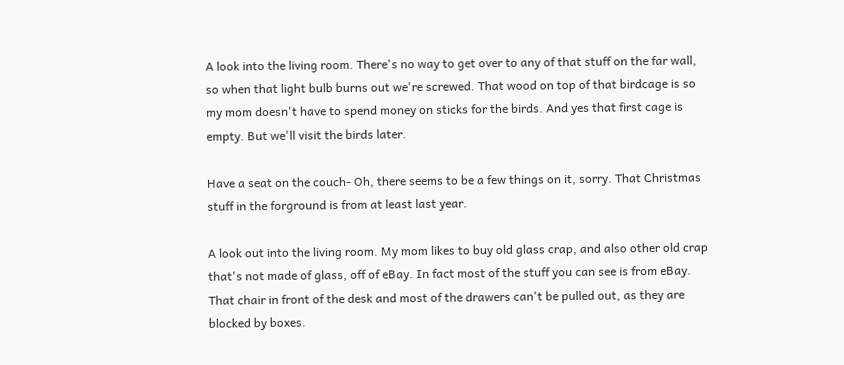A look into the living room. There's no way to get over to any of that stuff on the far wall, so when that light bulb burns out we're screwed. That wood on top of that birdcage is so my mom doesn't have to spend money on sticks for the birds. And yes that first cage is empty. But we'll visit the birds later.

Have a seat on the couch- Oh, there seems to be a few things on it, sorry. That Christmas stuff in the forground is from at least last year.

A look out into the living room. My mom likes to buy old glass crap, and also other old crap that's not made of glass, off of eBay. In fact most of the stuff you can see is from eBay. That chair in front of the desk and most of the drawers can't be pulled out, as they are blocked by boxes.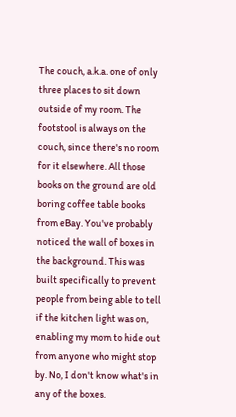The couch, a.k.a. one of only three places to sit down outside of my room. The footstool is always on the couch, since there's no room for it elsewhere. All those books on the ground are old boring coffee table books from eBay. You've probably noticed the wall of boxes in the background. This was built specifically to prevent people from being able to tell if the kitchen light was on, enabling my mom to hide out from anyone who might stop by. No, I don't know what's in any of the boxes.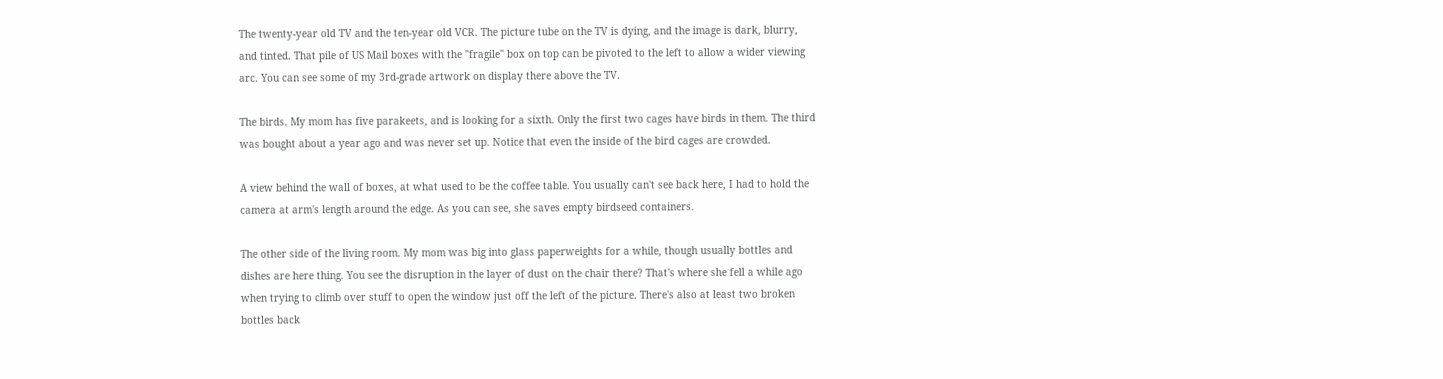The twenty-year old TV and the ten-year old VCR. The picture tube on the TV is dying, and the image is dark, blurry, and tinted. That pile of US Mail boxes with the "fragile" box on top can be pivoted to the left to allow a wider viewing arc. You can see some of my 3rd-grade artwork on display there above the TV.

The birds. My mom has five parakeets, and is looking for a sixth. Only the first two cages have birds in them. The third was bought about a year ago and was never set up. Notice that even the inside of the bird cages are crowded.

A view behind the wall of boxes, at what used to be the coffee table. You usually can't see back here, I had to hold the camera at arm's length around the edge. As you can see, she saves empty birdseed containers.

The other side of the living room. My mom was big into glass paperweights for a while, though usually bottles and dishes are here thing. You see the disruption in the layer of dust on the chair there? That's where she fell a while ago when trying to climb over stuff to open the window just off the left of the picture. There's also at least two broken bottles back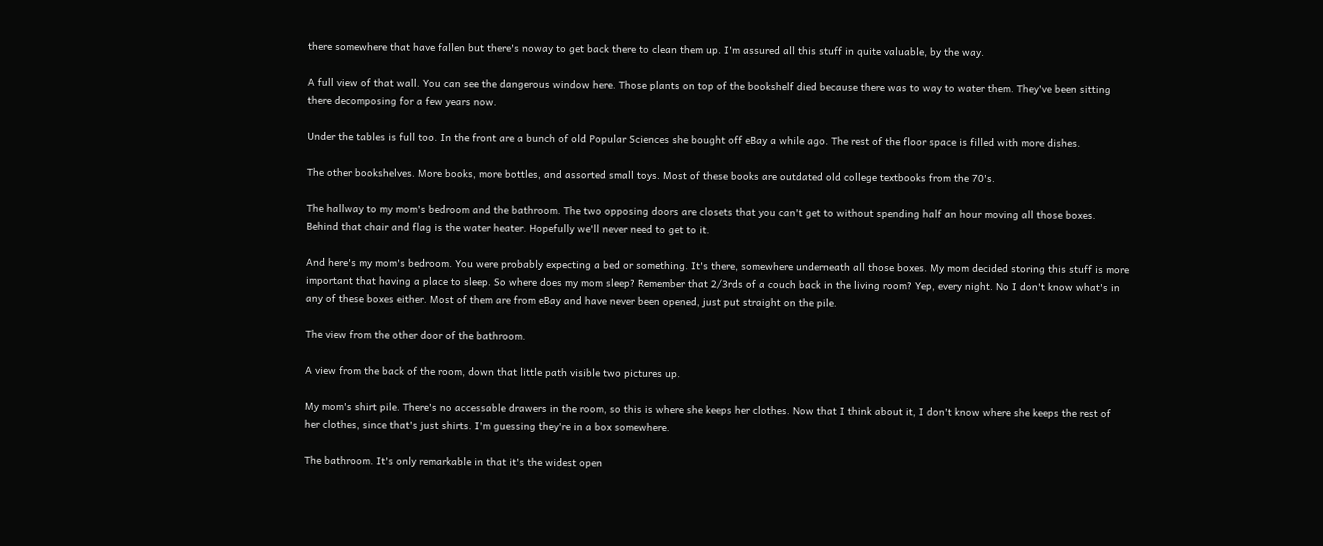there somewhere that have fallen but there's noway to get back there to clean them up. I'm assured all this stuff in quite valuable, by the way.

A full view of that wall. You can see the dangerous window here. Those plants on top of the bookshelf died because there was to way to water them. They've been sitting there decomposing for a few years now.

Under the tables is full too. In the front are a bunch of old Popular Sciences she bought off eBay a while ago. The rest of the floor space is filled with more dishes.

The other bookshelves. More books, more bottles, and assorted small toys. Most of these books are outdated old college textbooks from the 70's.

The hallway to my mom's bedroom and the bathroom. The two opposing doors are closets that you can't get to without spending half an hour moving all those boxes. Behind that chair and flag is the water heater. Hopefully we'll never need to get to it.

And here's my mom's bedroom. You were probably expecting a bed or something. It's there, somewhere underneath all those boxes. My mom decided storing this stuff is more important that having a place to sleep. So where does my mom sleep? Remember that 2/3rds of a couch back in the living room? Yep, every night. No I don't know what's in any of these boxes either. Most of them are from eBay and have never been opened, just put straight on the pile.

The view from the other door of the bathroom.

A view from the back of the room, down that little path visible two pictures up.

My mom's shirt pile. There's no accessable drawers in the room, so this is where she keeps her clothes. Now that I think about it, I don't know where she keeps the rest of her clothes, since that's just shirts. I'm guessing they're in a box somewhere.

The bathroom. It's only remarkable in that it's the widest open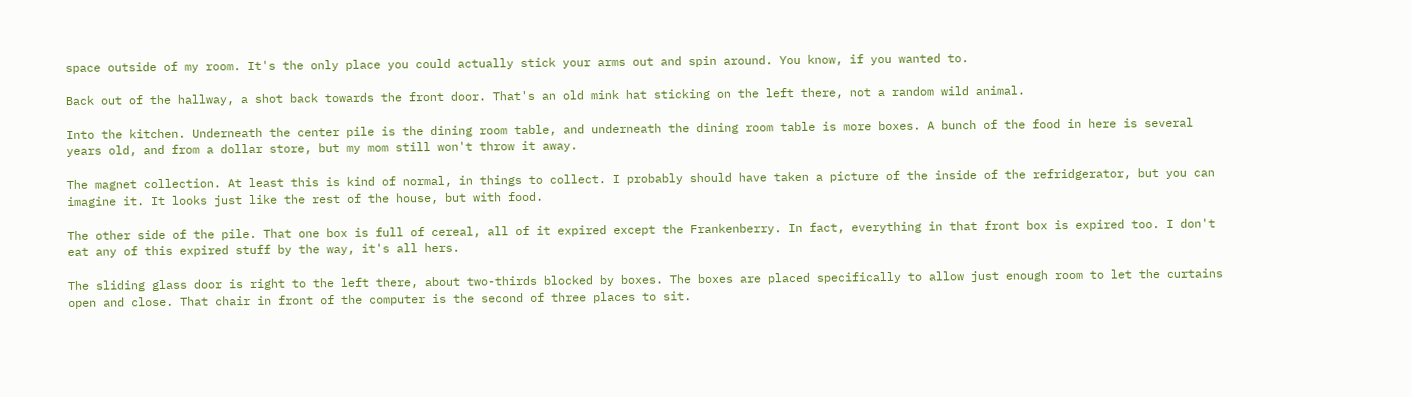space outside of my room. It's the only place you could actually stick your arms out and spin around. You know, if you wanted to.

Back out of the hallway, a shot back towards the front door. That's an old mink hat sticking on the left there, not a random wild animal.

Into the kitchen. Underneath the center pile is the dining room table, and underneath the dining room table is more boxes. A bunch of the food in here is several years old, and from a dollar store, but my mom still won't throw it away.

The magnet collection. At least this is kind of normal, in things to collect. I probably should have taken a picture of the inside of the refridgerator, but you can imagine it. It looks just like the rest of the house, but with food.

The other side of the pile. That one box is full of cereal, all of it expired except the Frankenberry. In fact, everything in that front box is expired too. I don't eat any of this expired stuff by the way, it's all hers.

The sliding glass door is right to the left there, about two-thirds blocked by boxes. The boxes are placed specifically to allow just enough room to let the curtains open and close. That chair in front of the computer is the second of three places to sit.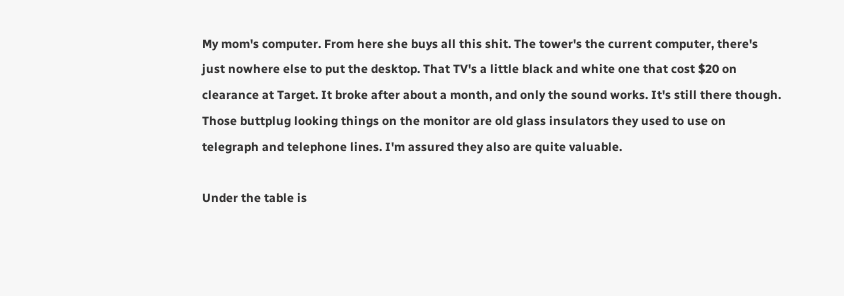My mom's computer. From here she buys all this shit. The tower's the current computer, there's just nowhere else to put the desktop. That TV's a little black and white one that cost $20 on clearance at Target. It broke after about a month, and only the sound works. It's still there though. Those buttplug looking things on the monitor are old glass insulators they used to use on telegraph and telephone lines. I'm assured they also are quite valuable.

Under the table is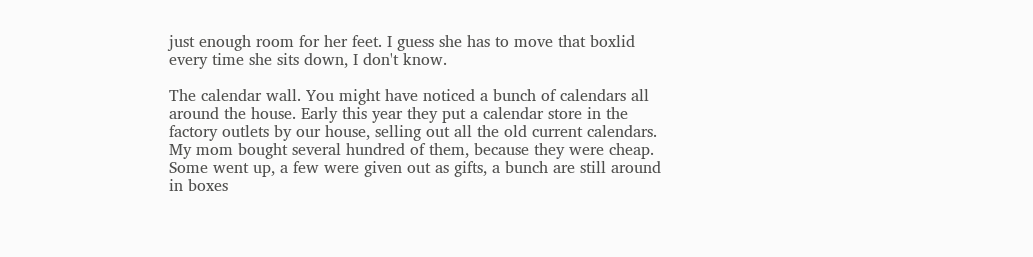just enough room for her feet. I guess she has to move that boxlid every time she sits down, I don't know.

The calendar wall. You might have noticed a bunch of calendars all around the house. Early this year they put a calendar store in the factory outlets by our house, selling out all the old current calendars. My mom bought several hundred of them, because they were cheap. Some went up, a few were given out as gifts, a bunch are still around in boxes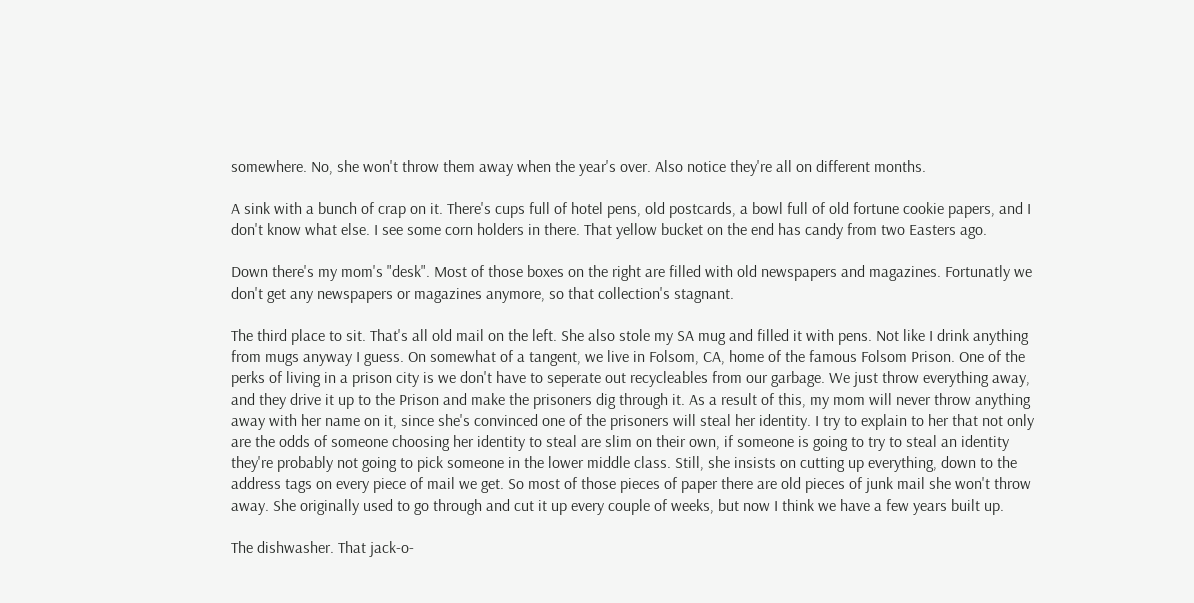somewhere. No, she won't throw them away when the year's over. Also notice they're all on different months.

A sink with a bunch of crap on it. There's cups full of hotel pens, old postcards, a bowl full of old fortune cookie papers, and I don't know what else. I see some corn holders in there. That yellow bucket on the end has candy from two Easters ago.

Down there's my mom's "desk". Most of those boxes on the right are filled with old newspapers and magazines. Fortunatly we don't get any newspapers or magazines anymore, so that collection's stagnant.

The third place to sit. That's all old mail on the left. She also stole my SA mug and filled it with pens. Not like I drink anything from mugs anyway I guess. On somewhat of a tangent, we live in Folsom, CA, home of the famous Folsom Prison. One of the perks of living in a prison city is we don't have to seperate out recycleables from our garbage. We just throw everything away, and they drive it up to the Prison and make the prisoners dig through it. As a result of this, my mom will never throw anything away with her name on it, since she's convinced one of the prisoners will steal her identity. I try to explain to her that not only are the odds of someone choosing her identity to steal are slim on their own, if someone is going to try to steal an identity they're probably not going to pick someone in the lower middle class. Still, she insists on cutting up everything, down to the address tags on every piece of mail we get. So most of those pieces of paper there are old pieces of junk mail she won't throw away. She originally used to go through and cut it up every couple of weeks, but now I think we have a few years built up.

The dishwasher. That jack-o-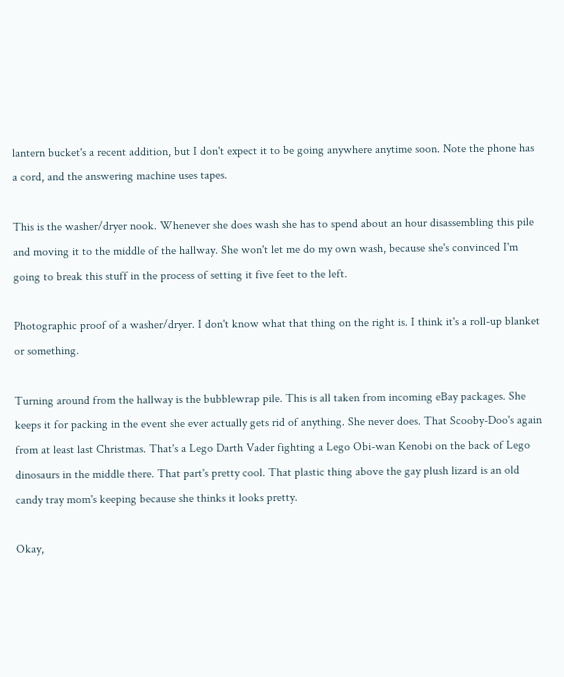lantern bucket's a recent addition, but I don't expect it to be going anywhere anytime soon. Note the phone has a cord, and the answering machine uses tapes.

This is the washer/dryer nook. Whenever she does wash she has to spend about an hour disassembling this pile and moving it to the middle of the hallway. She won't let me do my own wash, because she's convinced I'm going to break this stuff in the process of setting it five feet to the left.

Photographic proof of a washer/dryer. I don't know what that thing on the right is. I think it's a roll-up blanket or something.

Turning around from the hallway is the bubblewrap pile. This is all taken from incoming eBay packages. She keeps it for packing in the event she ever actually gets rid of anything. She never does. That Scooby-Doo's again from at least last Christmas. That's a Lego Darth Vader fighting a Lego Obi-wan Kenobi on the back of Lego dinosaurs in the middle there. That part's pretty cool. That plastic thing above the gay plush lizard is an old candy tray mom's keeping because she thinks it looks pretty.

Okay,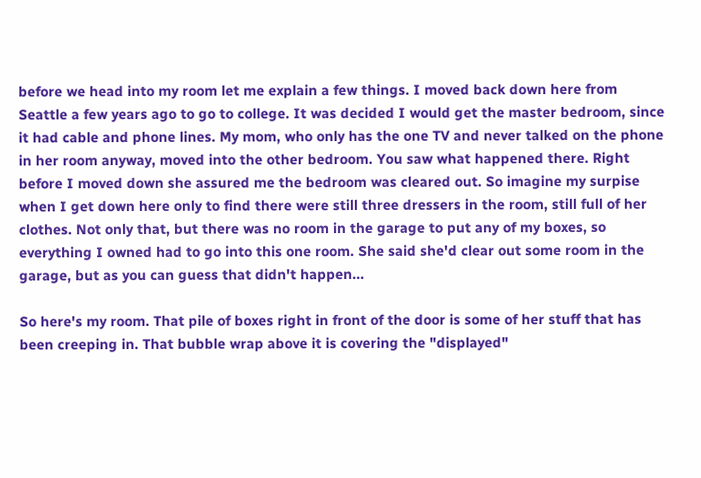before we head into my room let me explain a few things. I moved back down here from Seattle a few years ago to go to college. It was decided I would get the master bedroom, since it had cable and phone lines. My mom, who only has the one TV and never talked on the phone in her room anyway, moved into the other bedroom. You saw what happened there. Right before I moved down she assured me the bedroom was cleared out. So imagine my surpise when I get down here only to find there were still three dressers in the room, still full of her clothes. Not only that, but there was no room in the garage to put any of my boxes, so everything I owned had to go into this one room. She said she'd clear out some room in the garage, but as you can guess that didn't happen...

So here's my room. That pile of boxes right in front of the door is some of her stuff that has been creeping in. That bubble wrap above it is covering the "displayed"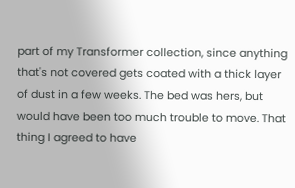part of my Transformer collection, since anything that's not covered gets coated with a thick layer of dust in a few weeks. The bed was hers, but would have been too much trouble to move. That thing I agreed to have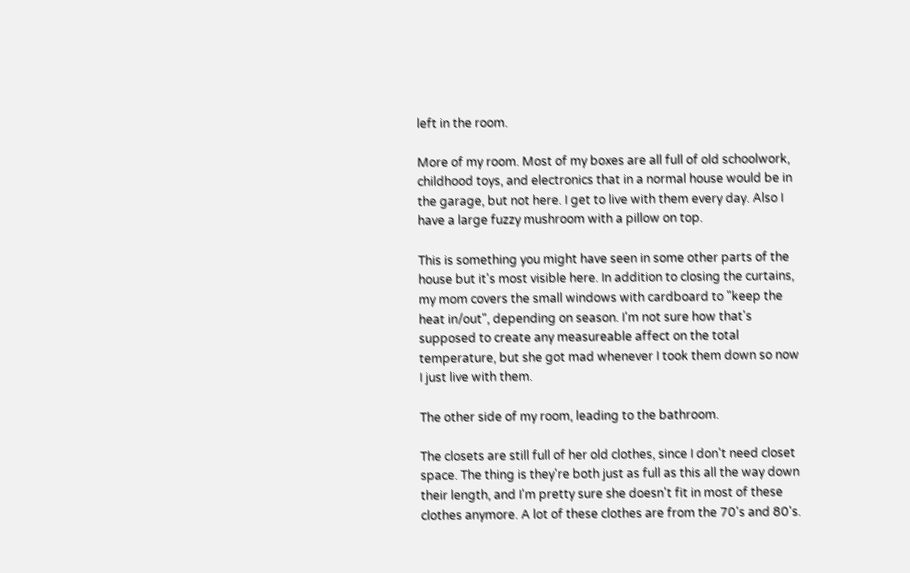left in the room.

More of my room. Most of my boxes are all full of old schoolwork, childhood toys, and electronics that in a normal house would be in the garage, but not here. I get to live with them every day. Also I have a large fuzzy mushroom with a pillow on top.

This is something you might have seen in some other parts of the house but it's most visible here. In addition to closing the curtains, my mom covers the small windows with cardboard to "keep the heat in/out", depending on season. I'm not sure how that's supposed to create any measureable affect on the total temperature, but she got mad whenever I took them down so now I just live with them.

The other side of my room, leading to the bathroom.

The closets are still full of her old clothes, since I don't need closet space. The thing is they're both just as full as this all the way down their length, and I'm pretty sure she doesn't fit in most of these clothes anymore. A lot of these clothes are from the 70's and 80's.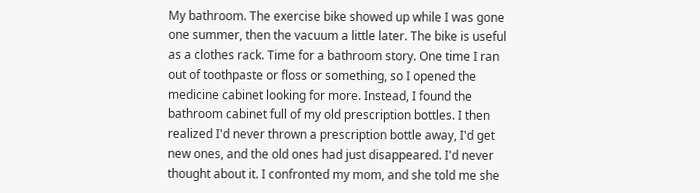My bathroom. The exercise bike showed up while I was gone one summer, then the vacuum a little later. The bike is useful as a clothes rack. Time for a bathroom story. One time I ran out of toothpaste or floss or something, so I opened the medicine cabinet looking for more. Instead, I found the bathroom cabinet full of my old prescription bottles. I then realized I'd never thrown a prescription bottle away, I'd get new ones, and the old ones had just disappeared. I'd never thought about it. I confronted my mom, and she told me she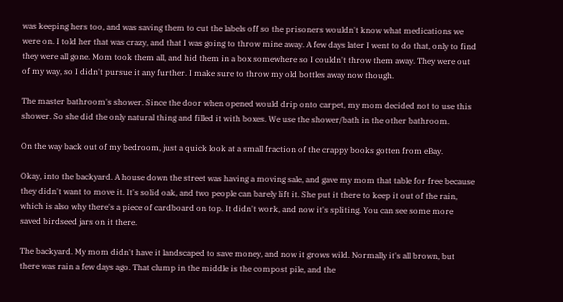was keeping hers too, and was saving them to cut the labels off so the prisoners wouldn't know what medications we were on. I told her that was crazy, and that I was going to throw mine away. A few days later I went to do that, only to find they were all gone. Mom took them all, and hid them in a box somewhere so I couldn't throw them away. They were out of my way, so I didn't pursue it any further. I make sure to throw my old bottles away now though.

The master bathroom's shower. Since the door when opened would drip onto carpet, my mom decided not to use this shower. So she did the only natural thing and filled it with boxes. We use the shower/bath in the other bathroom.

On the way back out of my bedroom, just a quick look at a small fraction of the crappy books gotten from eBay.

Okay, into the backyard. A house down the street was having a moving sale, and gave my mom that table for free because they didn't want to move it. It's solid oak, and two people can barely lift it. She put it there to keep it out of the rain, which is also why there's a piece of cardboard on top. It didn't work, and now it's spliting. You can see some more saved birdseed jars on it there.

The backyard. My mom didn't have it landscaped to save money, and now it grows wild. Normally it's all brown, but there was rain a few days ago. That clump in the middle is the compost pile, and the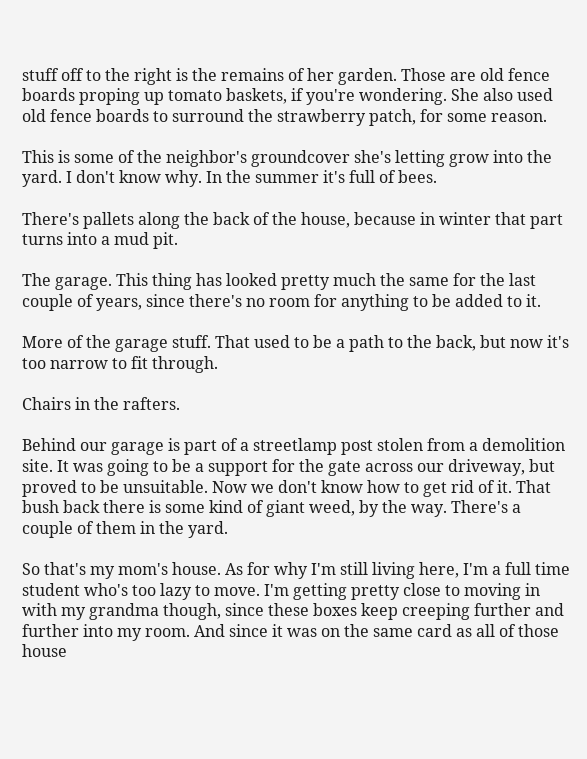stuff off to the right is the remains of her garden. Those are old fence boards proping up tomato baskets, if you're wondering. She also used old fence boards to surround the strawberry patch, for some reason.

This is some of the neighbor's groundcover she's letting grow into the yard. I don't know why. In the summer it's full of bees.

There's pallets along the back of the house, because in winter that part turns into a mud pit.

The garage. This thing has looked pretty much the same for the last couple of years, since there's no room for anything to be added to it.

More of the garage stuff. That used to be a path to the back, but now it's too narrow to fit through.

Chairs in the rafters.

Behind our garage is part of a streetlamp post stolen from a demolition site. It was going to be a support for the gate across our driveway, but proved to be unsuitable. Now we don't know how to get rid of it. That bush back there is some kind of giant weed, by the way. There's a couple of them in the yard.

So that's my mom's house. As for why I'm still living here, I'm a full time student who's too lazy to move. I'm getting pretty close to moving in with my grandma though, since these boxes keep creeping further and further into my room. And since it was on the same card as all of those house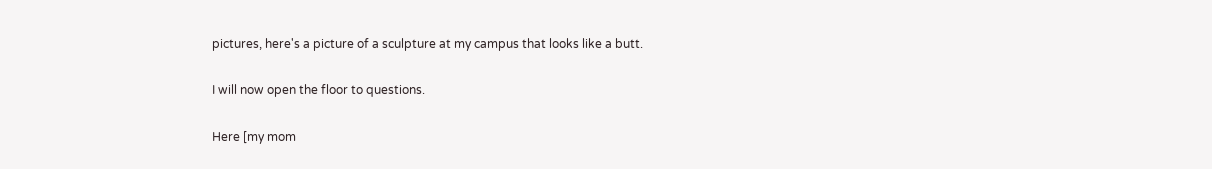pictures, here's a picture of a sculpture at my campus that looks like a butt.

I will now open the floor to questions.

Here [my mom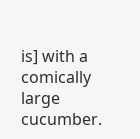is] with a comically large cucumber.